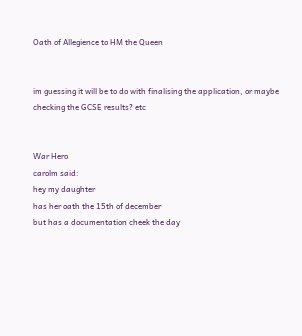Oath of Allegience to HM the Queen


im guessing it will be to do with finalising the application, or maybe checking the GCSE results? etc


War Hero
carolm said:
hey my daughter
has her oath the 15th of december
but has a documentation cheek the day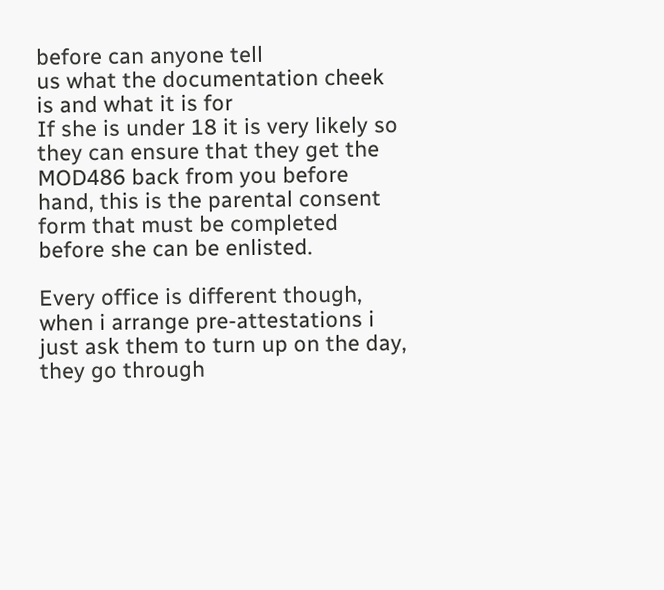before can anyone tell
us what the documentation cheek is and what it is for
If she is under 18 it is very likely so they can ensure that they get the MOD486 back from you before hand, this is the parental consent form that must be completed before she can be enlisted.

Every office is different though, when i arrange pre-attestations i just ask them to turn up on the day, they go through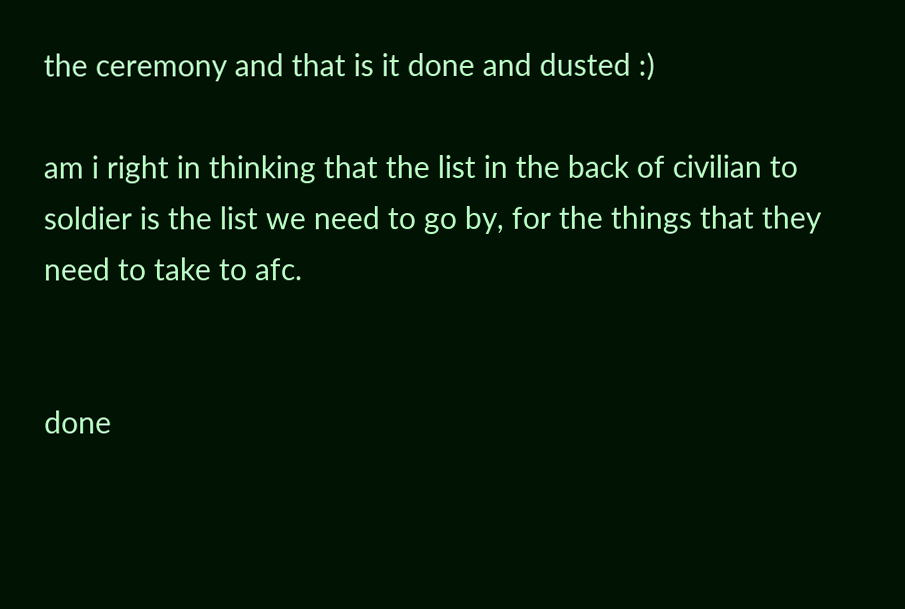the ceremony and that is it done and dusted :)

am i right in thinking that the list in the back of civilian to soldier is the list we need to go by, for the things that they need to take to afc.


done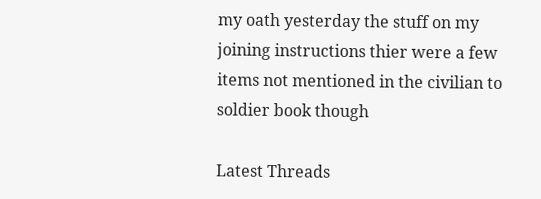my oath yesterday the stuff on my joining instructions thier were a few items not mentioned in the civilian to soldier book though

Latest Threads